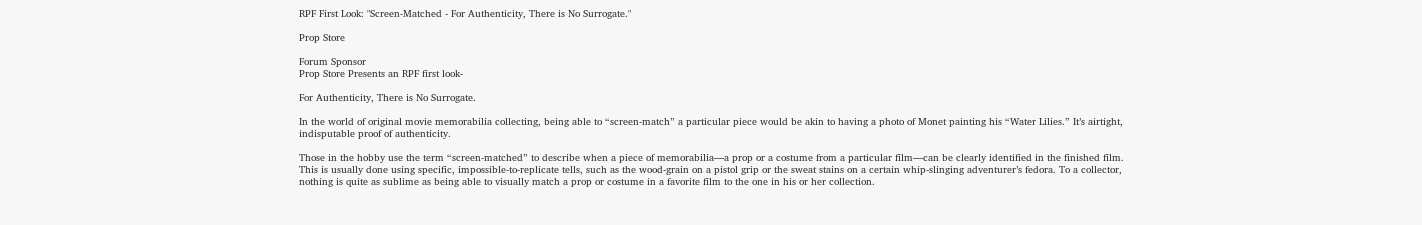RPF First Look: "Screen-Matched - For Authenticity, There is No Surrogate."

Prop Store

Forum Sponsor
Prop Store Presents an RPF first look-

For Authenticity, There is No Surrogate.

In the world of original movie memorabilia collecting, being able to “screen-match” a particular piece would be akin to having a photo of Monet painting his “Water Lilies.” It’s airtight, indisputable proof of authenticity.

Those in the hobby use the term “screen-matched” to describe when a piece of memorabilia—a prop or a costume from a particular film—can be clearly identified in the finished film. This is usually done using specific, impossible-to-replicate tells, such as the wood-grain on a pistol grip or the sweat stains on a certain whip-slinging adventurer’s fedora. To a collector, nothing is quite as sublime as being able to visually match a prop or costume in a favorite film to the one in his or her collection.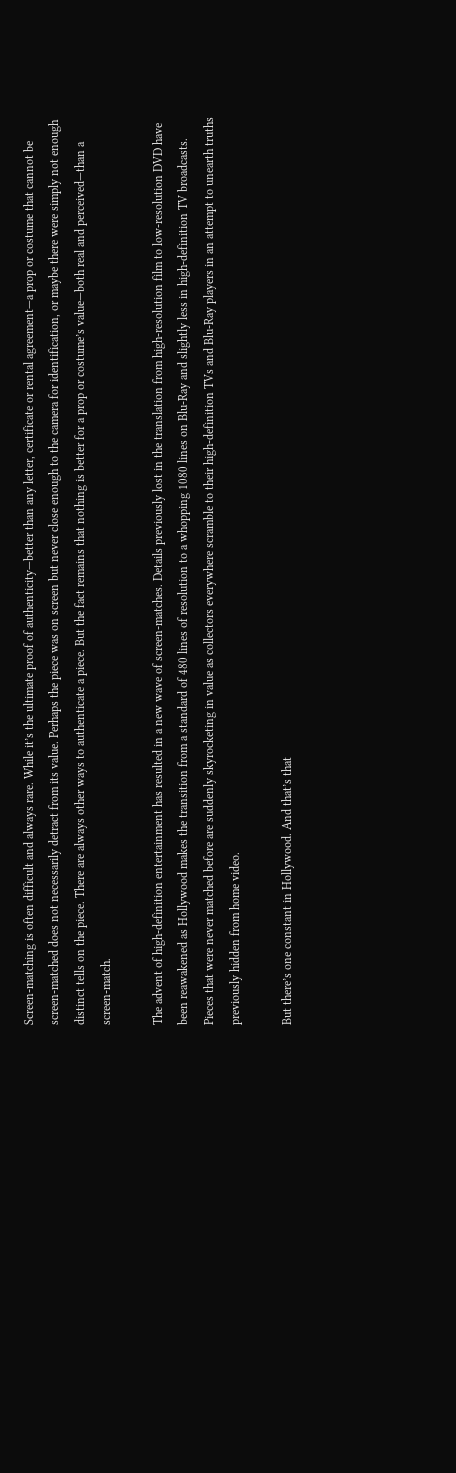Screen-matching is often difficult and always rare. While it’s the ultimate proof of authenticity—better than any letter, certificate or rental agreement—a prop or costume that cannot be screen-matched does not necessarily detract from its value. Perhaps the piece was on screen but never close enough to the camera for identification, or maybe there were simply not enough distinct tells on the piece. There are always other ways to authenticate a piece. But the fact remains that nothing is better for a prop or costume’s value—both real and perceived—than a screen-match.

The advent of high-definition entertainment has resulted in a new wave of screen-matches. Details previously lost in the translation from high-resolution film to low-resolution DVD have been reawakened as Hollywood makes the transition from a standard of 480 lines of resolution to a whopping 1080 lines on Blu-Ray and slightly less in high-definition TV broadcasts. Pieces that were never matched before are suddenly skyrocketing in value as collectors everywhere scramble to their high-definition TVs and Blu-Ray players in an attempt to unearth truths previously hidden from home video.

But there’s one constant in Hollywood. And that’s that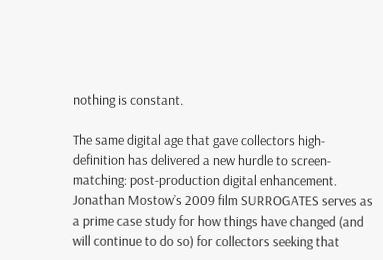nothing is constant.

The same digital age that gave collectors high-definition has delivered a new hurdle to screen-matching: post-production digital enhancement. Jonathan Mostow’s 2009 film SURROGATES serves as a prime case study for how things have changed (and will continue to do so) for collectors seeking that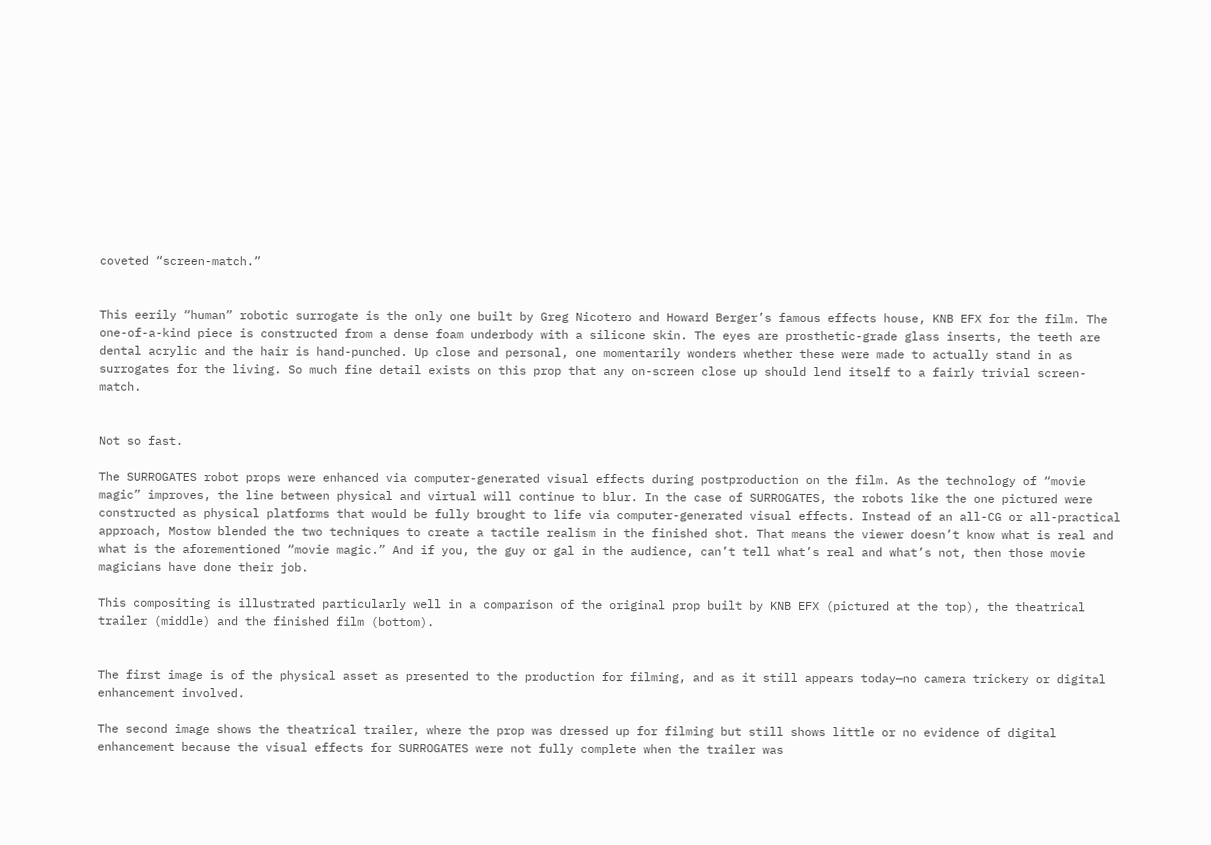coveted “screen-match.”


This eerily “human” robotic surrogate is the only one built by Greg Nicotero and Howard Berger’s famous effects house, KNB EFX for the film. The one-of-a-kind piece is constructed from a dense foam underbody with a silicone skin. The eyes are prosthetic-grade glass inserts, the teeth are dental acrylic and the hair is hand-punched. Up close and personal, one momentarily wonders whether these were made to actually stand in as surrogates for the living. So much fine detail exists on this prop that any on-screen close up should lend itself to a fairly trivial screen-match.


Not so fast.

The SURROGATES robot props were enhanced via computer-generated visual effects during postproduction on the film. As the technology of “movie magic” improves, the line between physical and virtual will continue to blur. In the case of SURROGATES, the robots like the one pictured were constructed as physical platforms that would be fully brought to life via computer-generated visual effects. Instead of an all-CG or all-practical approach, Mostow blended the two techniques to create a tactile realism in the finished shot. That means the viewer doesn’t know what is real and what is the aforementioned “movie magic.” And if you, the guy or gal in the audience, can’t tell what’s real and what’s not, then those movie magicians have done their job.

This compositing is illustrated particularly well in a comparison of the original prop built by KNB EFX (pictured at the top), the theatrical trailer (middle) and the finished film (bottom).


The first image is of the physical asset as presented to the production for filming, and as it still appears today—no camera trickery or digital enhancement involved.

The second image shows the theatrical trailer, where the prop was dressed up for filming but still shows little or no evidence of digital enhancement because the visual effects for SURROGATES were not fully complete when the trailer was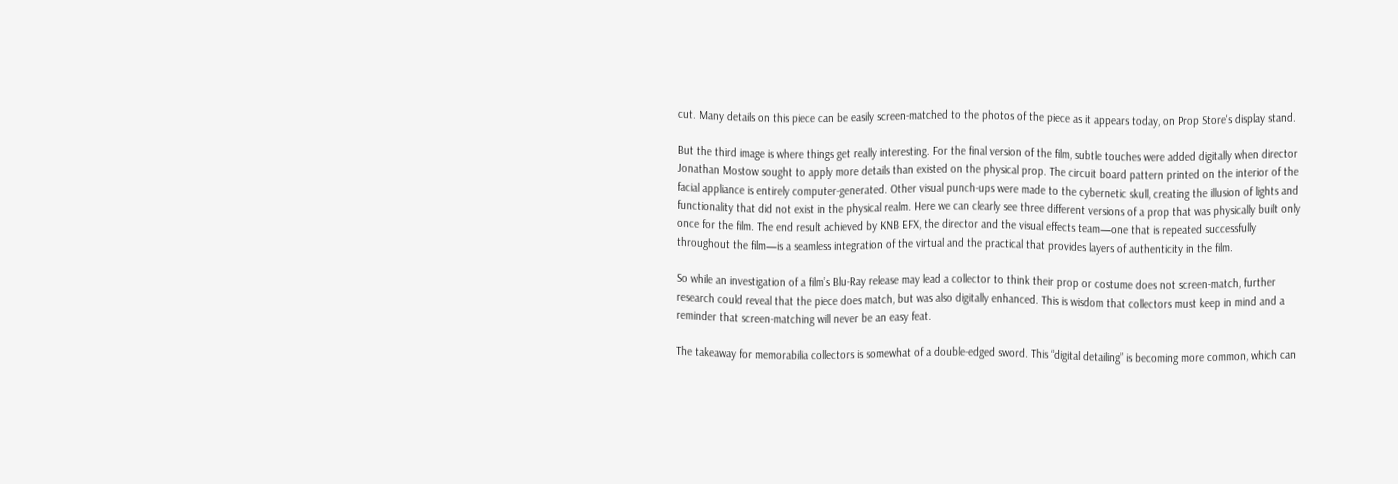cut. Many details on this piece can be easily screen-matched to the photos of the piece as it appears today, on Prop Store's display stand.

But the third image is where things get really interesting. For the final version of the film, subtle touches were added digitally when director Jonathan Mostow sought to apply more details than existed on the physical prop. The circuit board pattern printed on the interior of the facial appliance is entirely computer-generated. Other visual punch-ups were made to the cybernetic skull, creating the illusion of lights and functionality that did not exist in the physical realm. Here we can clearly see three different versions of a prop that was physically built only once for the film. The end result achieved by KNB EFX, the director and the visual effects team—one that is repeated successfully throughout the film—is a seamless integration of the virtual and the practical that provides layers of authenticity in the film.

So while an investigation of a film’s Blu-Ray release may lead a collector to think their prop or costume does not screen-match, further research could reveal that the piece does match, but was also digitally enhanced. This is wisdom that collectors must keep in mind and a reminder that screen-matching will never be an easy feat.

The takeaway for memorabilia collectors is somewhat of a double-edged sword. This “digital detailing” is becoming more common, which can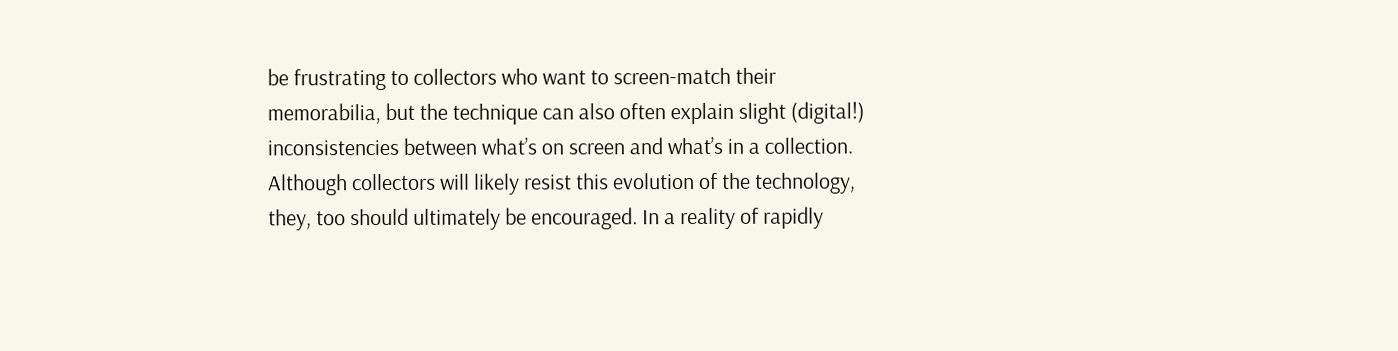be frustrating to collectors who want to screen-match their memorabilia, but the technique can also often explain slight (digital!) inconsistencies between what’s on screen and what’s in a collection. Although collectors will likely resist this evolution of the technology, they, too should ultimately be encouraged. In a reality of rapidly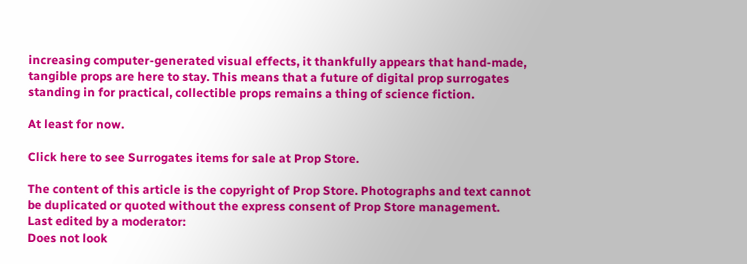increasing computer-generated visual effects, it thankfully appears that hand-made, tangible props are here to stay. This means that a future of digital prop surrogates standing in for practical, collectible props remains a thing of science fiction.

At least for now.

Click here to see Surrogates items for sale at Prop Store.

The content of this article is the copyright of Prop Store. Photographs and text cannot be duplicated or quoted without the express consent of Prop Store management.
Last edited by a moderator:
Does not look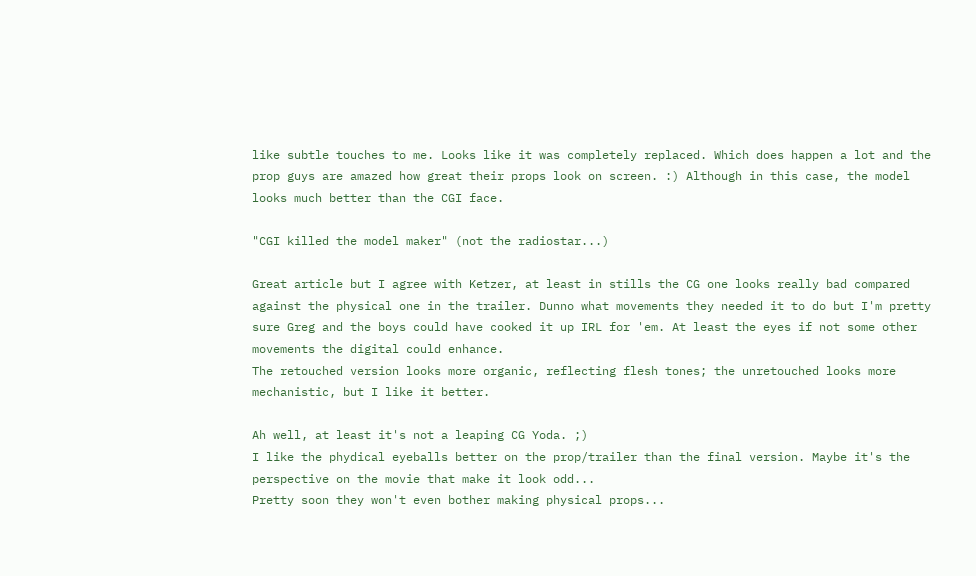like subtle touches to me. Looks like it was completely replaced. Which does happen a lot and the prop guys are amazed how great their props look on screen. :) Although in this case, the model looks much better than the CGI face.

"CGI killed the model maker" (not the radiostar...)

Great article but I agree with Ketzer, at least in stills the CG one looks really bad compared against the physical one in the trailer. Dunno what movements they needed it to do but I'm pretty sure Greg and the boys could have cooked it up IRL for 'em. At least the eyes if not some other movements the digital could enhance.
The retouched version looks more organic, reflecting flesh tones; the unretouched looks more mechanistic, but I like it better.

Ah well, at least it's not a leaping CG Yoda. ;)
I like the phydical eyeballs better on the prop/trailer than the final version. Maybe it's the perspective on the movie that make it look odd...
Pretty soon they won't even bother making physical props...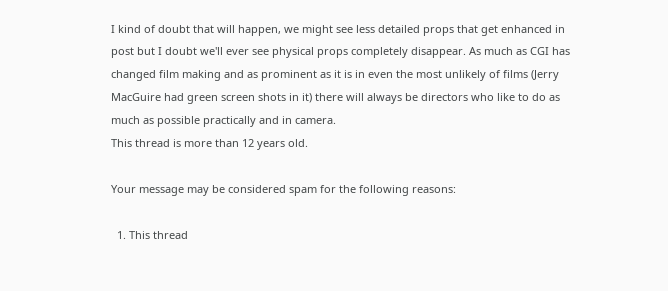I kind of doubt that will happen, we might see less detailed props that get enhanced in post but I doubt we'll ever see physical props completely disappear. As much as CGI has changed film making and as prominent as it is in even the most unlikely of films (Jerry MacGuire had green screen shots in it) there will always be directors who like to do as much as possible practically and in camera.
This thread is more than 12 years old.

Your message may be considered spam for the following reasons:

  1. This thread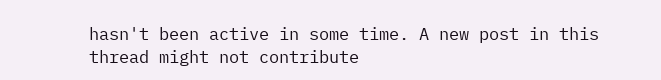hasn't been active in some time. A new post in this thread might not contribute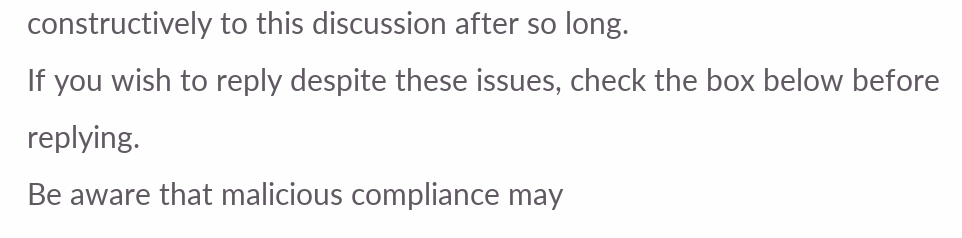constructively to this discussion after so long.
If you wish to reply despite these issues, check the box below before replying.
Be aware that malicious compliance may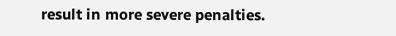result in more severe penalties.